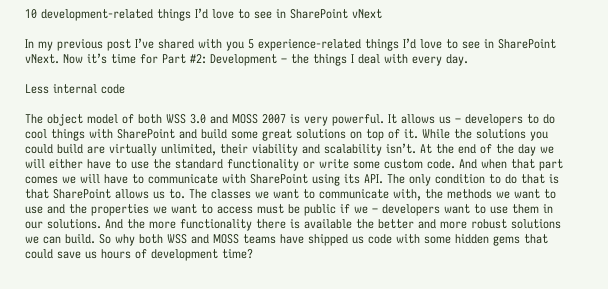10 development-related things I’d love to see in SharePoint vNext

In my previous post I’ve shared with you 5 experience-related things I’d love to see in SharePoint vNext. Now it’s time for Part #2: Development – the things I deal with every day.

Less internal code

The object model of both WSS 3.0 and MOSS 2007 is very powerful. It allows us – developers to do cool things with SharePoint and build some great solutions on top of it. While the solutions you could build are virtually unlimited, their viability and scalability isn’t. At the end of the day we will either have to use the standard functionality or write some custom code. And when that part comes we will have to communicate with SharePoint using its API. The only condition to do that is that SharePoint allows us to. The classes we want to communicate with, the methods we want to use and the properties we want to access must be public if we – developers want to use them in our solutions. And the more functionality there is available the better and more robust solutions we can build. So why both WSS and MOSS teams have shipped us code with some hidden gems that could save us hours of development time?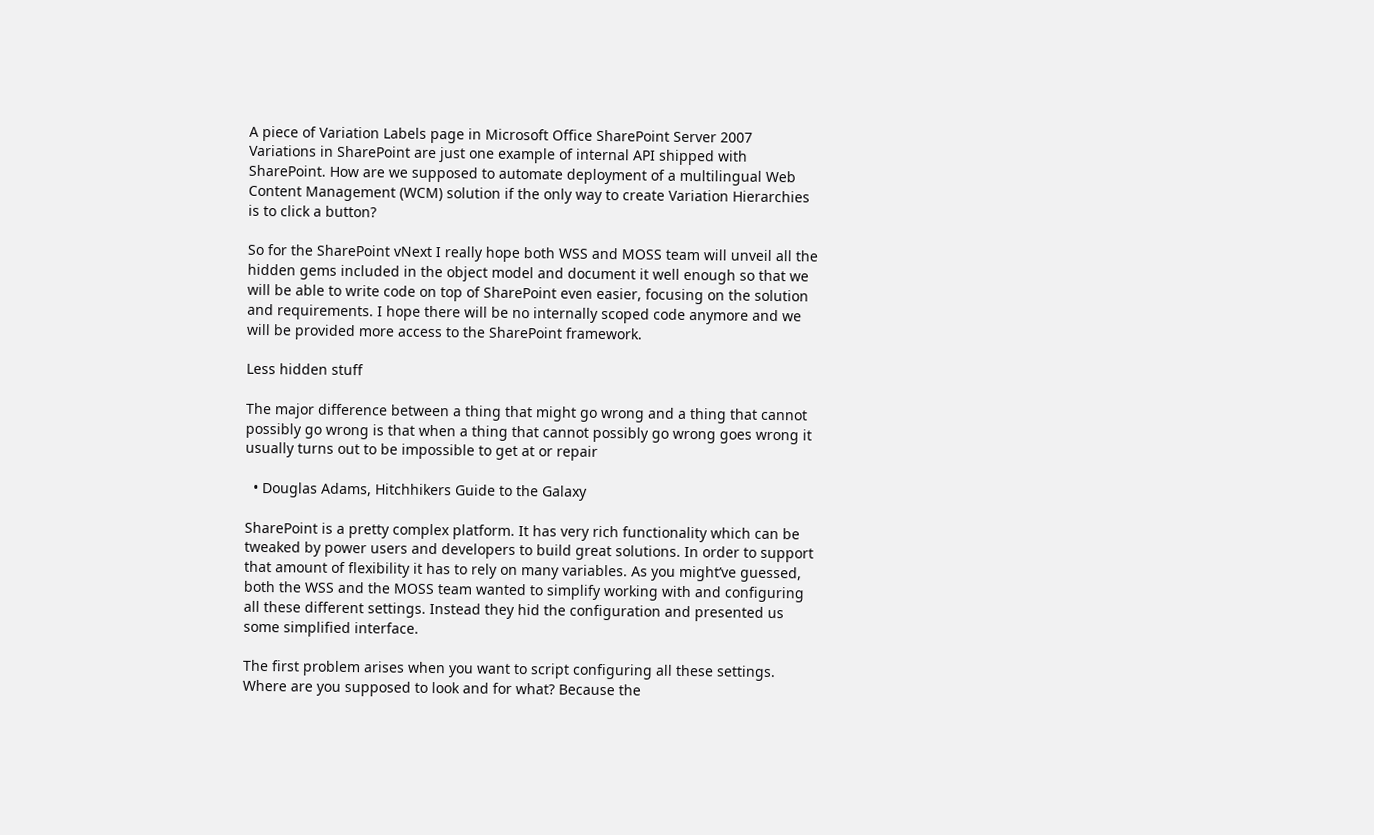A piece of Variation Labels page in Microsoft Office SharePoint Server 2007 Variations in SharePoint are just one example of internal API shipped with SharePoint. How are we supposed to automate deployment of a multilingual Web Content Management (WCM) solution if the only way to create Variation Hierarchies is to click a button?

So for the SharePoint vNext I really hope both WSS and MOSS team will unveil all the hidden gems included in the object model and document it well enough so that we will be able to write code on top of SharePoint even easier, focusing on the solution and requirements. I hope there will be no internally scoped code anymore and we will be provided more access to the SharePoint framework.

Less hidden stuff

The major difference between a thing that might go wrong and a thing that cannot possibly go wrong is that when a thing that cannot possibly go wrong goes wrong it usually turns out to be impossible to get at or repair

  • Douglas Adams, Hitchhikers Guide to the Galaxy

SharePoint is a pretty complex platform. It has very rich functionality which can be tweaked by power users and developers to build great solutions. In order to support that amount of flexibility it has to rely on many variables. As you might’ve guessed, both the WSS and the MOSS team wanted to simplify working with and configuring all these different settings. Instead they hid the configuration and presented us some simplified interface.

The first problem arises when you want to script configuring all these settings. Where are you supposed to look and for what? Because the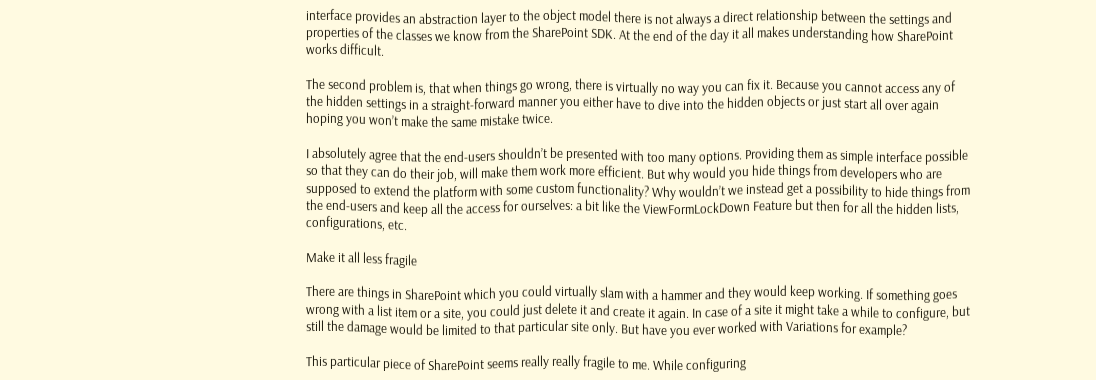interface provides an abstraction layer to the object model there is not always a direct relationship between the settings and properties of the classes we know from the SharePoint SDK. At the end of the day it all makes understanding how SharePoint works difficult.

The second problem is, that when things go wrong, there is virtually no way you can fix it. Because you cannot access any of the hidden settings in a straight-forward manner you either have to dive into the hidden objects or just start all over again hoping you won’t make the same mistake twice.

I absolutely agree that the end-users shouldn’t be presented with too many options. Providing them as simple interface possible so that they can do their job, will make them work more efficient. But why would you hide things from developers who are supposed to extend the platform with some custom functionality? Why wouldn’t we instead get a possibility to hide things from the end-users and keep all the access for ourselves: a bit like the ViewFormLockDown Feature but then for all the hidden lists, configurations, etc.

Make it all less fragile

There are things in SharePoint which you could virtually slam with a hammer and they would keep working. If something goes wrong with a list item or a site, you could just delete it and create it again. In case of a site it might take a while to configure, but still the damage would be limited to that particular site only. But have you ever worked with Variations for example?

This particular piece of SharePoint seems really really fragile to me. While configuring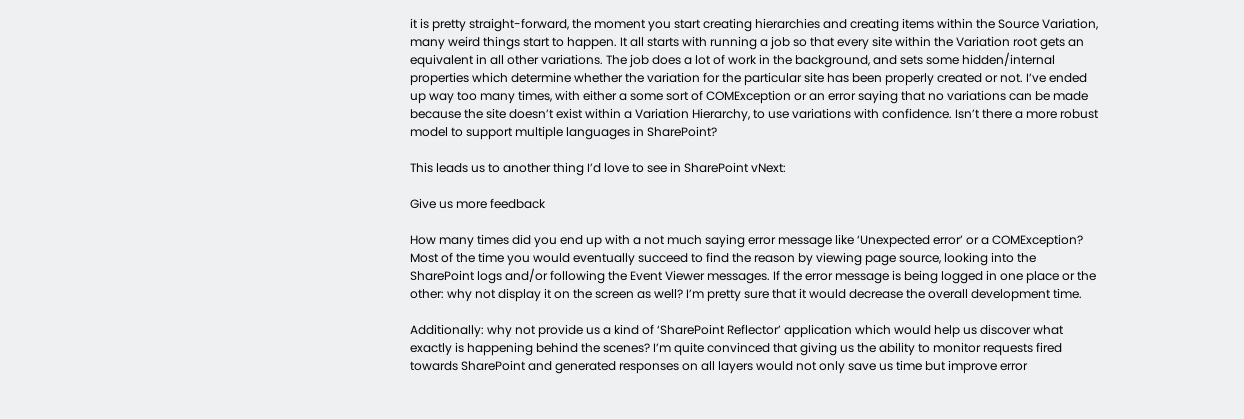it is pretty straight-forward, the moment you start creating hierarchies and creating items within the Source Variation, many weird things start to happen. It all starts with running a job so that every site within the Variation root gets an equivalent in all other variations. The job does a lot of work in the background, and sets some hidden/internal properties which determine whether the variation for the particular site has been properly created or not. I’ve ended up way too many times, with either a some sort of COMException or an error saying that no variations can be made because the site doesn’t exist within a Variation Hierarchy, to use variations with confidence. Isn’t there a more robust model to support multiple languages in SharePoint?

This leads us to another thing I’d love to see in SharePoint vNext:

Give us more feedback

How many times did you end up with a not much saying error message like ‘Unexpected error’ or a COMException? Most of the time you would eventually succeed to find the reason by viewing page source, looking into the SharePoint logs and/or following the Event Viewer messages. If the error message is being logged in one place or the other: why not display it on the screen as well? I’m pretty sure that it would decrease the overall development time.

Additionally: why not provide us a kind of ‘SharePoint Reflector’ application which would help us discover what exactly is happening behind the scenes? I’m quite convinced that giving us the ability to monitor requests fired towards SharePoint and generated responses on all layers would not only save us time but improve error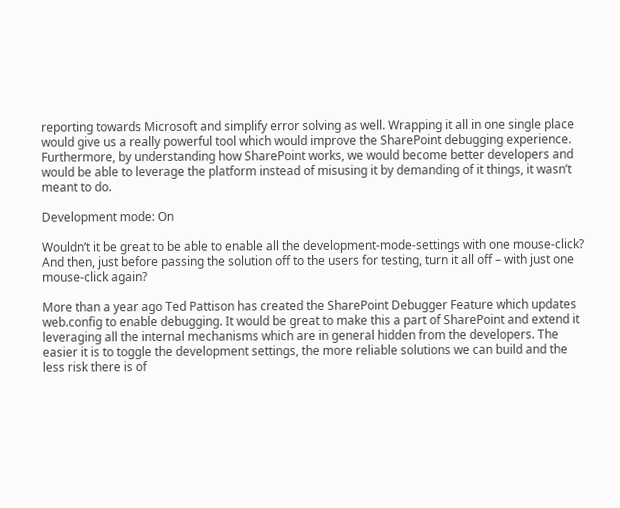reporting towards Microsoft and simplify error solving as well. Wrapping it all in one single place would give us a really powerful tool which would improve the SharePoint debugging experience. Furthermore, by understanding how SharePoint works, we would become better developers and would be able to leverage the platform instead of misusing it by demanding of it things, it wasn’t meant to do.

Development mode: On

Wouldn’t it be great to be able to enable all the development-mode-settings with one mouse-click? And then, just before passing the solution off to the users for testing, turn it all off – with just one mouse-click again?

More than a year ago Ted Pattison has created the SharePoint Debugger Feature which updates web.config to enable debugging. It would be great to make this a part of SharePoint and extend it leveraging all the internal mechanisms which are in general hidden from the developers. The easier it is to toggle the development settings, the more reliable solutions we can build and the less risk there is of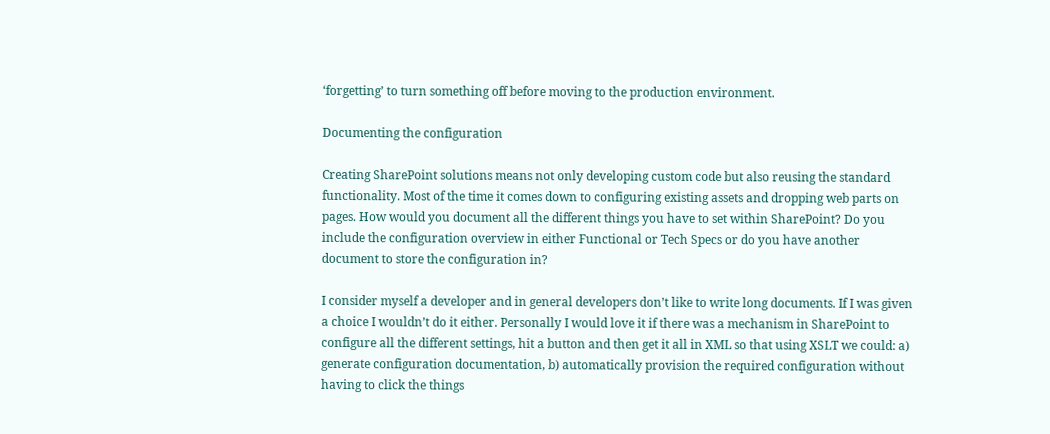‘forgetting’ to turn something off before moving to the production environment.

Documenting the configuration

Creating SharePoint solutions means not only developing custom code but also reusing the standard functionality. Most of the time it comes down to configuring existing assets and dropping web parts on pages. How would you document all the different things you have to set within SharePoint? Do you include the configuration overview in either Functional or Tech Specs or do you have another document to store the configuration in?

I consider myself a developer and in general developers don’t like to write long documents. If I was given a choice I wouldn’t do it either. Personally I would love it if there was a mechanism in SharePoint to configure all the different settings, hit a button and then get it all in XML so that using XSLT we could: a) generate configuration documentation, b) automatically provision the required configuration without having to click the things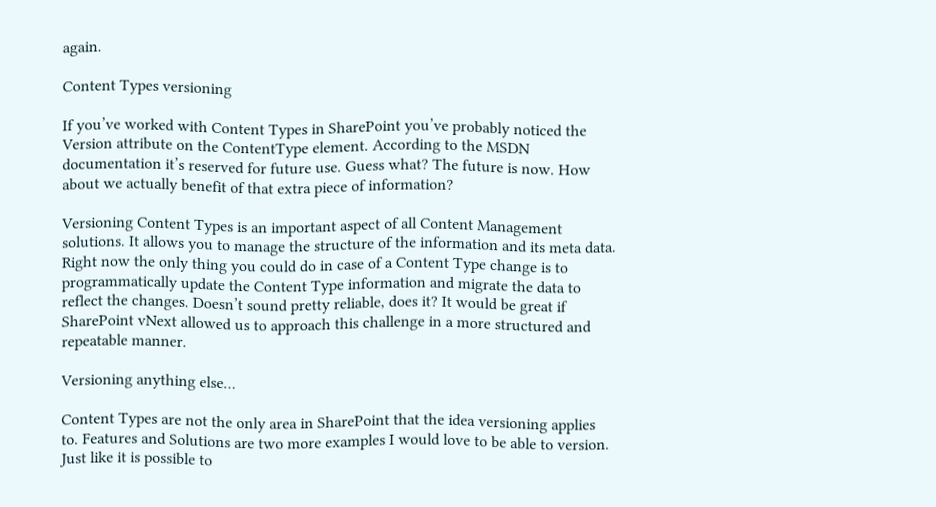again.

Content Types versioning

If you’ve worked with Content Types in SharePoint you’ve probably noticed the Version attribute on the ContentType element. According to the MSDN documentation it’s reserved for future use. Guess what? The future is now. How about we actually benefit of that extra piece of information?

Versioning Content Types is an important aspect of all Content Management solutions. It allows you to manage the structure of the information and its meta data. Right now the only thing you could do in case of a Content Type change is to programmatically update the Content Type information and migrate the data to reflect the changes. Doesn’t sound pretty reliable, does it? It would be great if SharePoint vNext allowed us to approach this challenge in a more structured and repeatable manner.

Versioning anything else…

Content Types are not the only area in SharePoint that the idea versioning applies to. Features and Solutions are two more examples I would love to be able to version. Just like it is possible to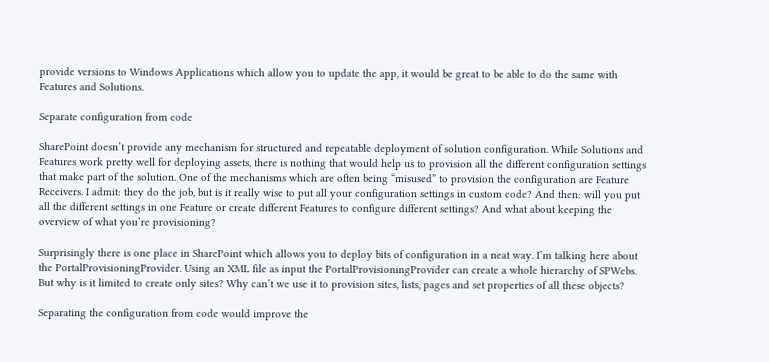provide versions to Windows Applications which allow you to update the app, it would be great to be able to do the same with Features and Solutions.

Separate configuration from code

SharePoint doesn’t provide any mechanism for structured and repeatable deployment of solution configuration. While Solutions and Features work pretty well for deploying assets, there is nothing that would help us to provision all the different configuration settings that make part of the solution. One of the mechanisms which are often being “misused” to provision the configuration are Feature Receivers. I admit: they do the job, but is it really wise to put all your configuration settings in custom code? And then: will you put all the different settings in one Feature or create different Features to configure different settings? And what about keeping the overview of what you’re provisioning?

Surprisingly there is one place in SharePoint which allows you to deploy bits of configuration in a neat way. I’m talking here about the PortalProvisioningProvider. Using an XML file as input the PortalProvisioningProvider can create a whole hierarchy of SPWebs. But why is it limited to create only sites? Why can’t we use it to provision sites, lists, pages and set properties of all these objects?

Separating the configuration from code would improve the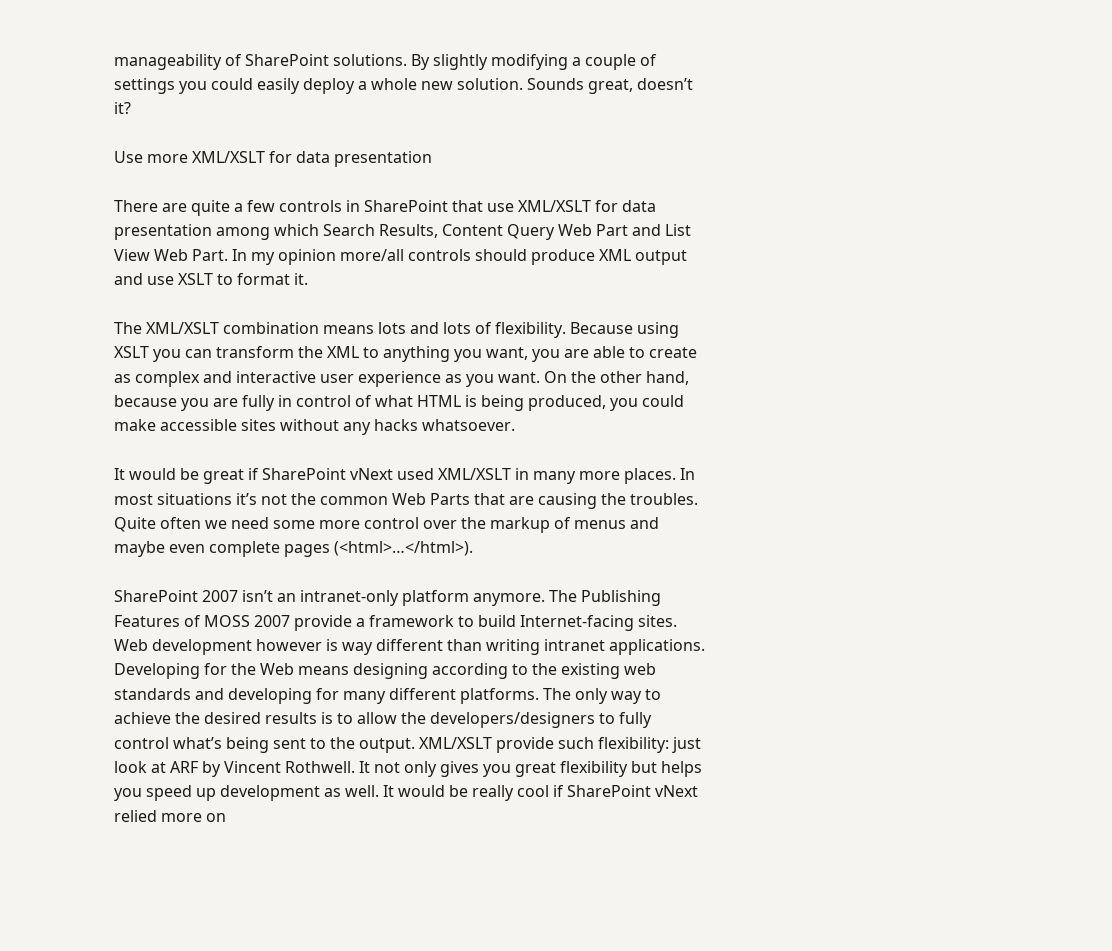manageability of SharePoint solutions. By slightly modifying a couple of settings you could easily deploy a whole new solution. Sounds great, doesn’t it?

Use more XML/XSLT for data presentation

There are quite a few controls in SharePoint that use XML/XSLT for data presentation among which Search Results, Content Query Web Part and List View Web Part. In my opinion more/all controls should produce XML output and use XSLT to format it.

The XML/XSLT combination means lots and lots of flexibility. Because using XSLT you can transform the XML to anything you want, you are able to create as complex and interactive user experience as you want. On the other hand, because you are fully in control of what HTML is being produced, you could make accessible sites without any hacks whatsoever.

It would be great if SharePoint vNext used XML/XSLT in many more places. In most situations it’s not the common Web Parts that are causing the troubles. Quite often we need some more control over the markup of menus and maybe even complete pages (<html>…</html>).

SharePoint 2007 isn’t an intranet-only platform anymore. The Publishing Features of MOSS 2007 provide a framework to build Internet-facing sites. Web development however is way different than writing intranet applications. Developing for the Web means designing according to the existing web standards and developing for many different platforms. The only way to achieve the desired results is to allow the developers/designers to fully control what’s being sent to the output. XML/XSLT provide such flexibility: just look at ARF by Vincent Rothwell. It not only gives you great flexibility but helps you speed up development as well. It would be really cool if SharePoint vNext relied more on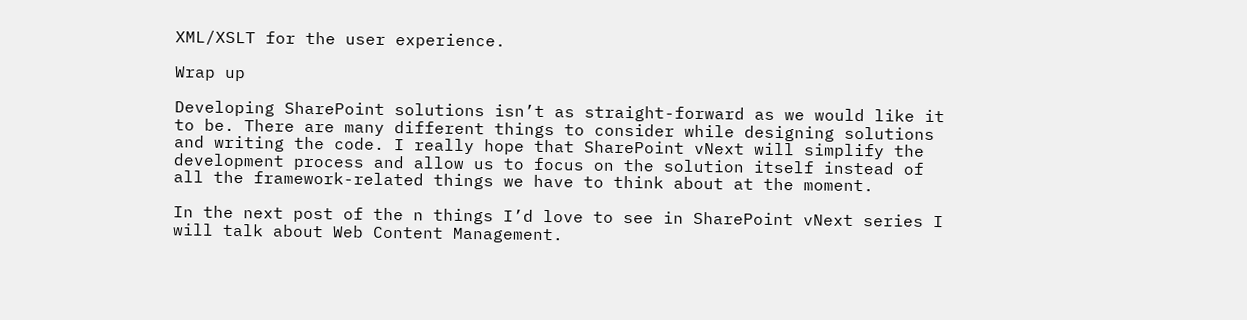XML/XSLT for the user experience.

Wrap up

Developing SharePoint solutions isn’t as straight-forward as we would like it to be. There are many different things to consider while designing solutions and writing the code. I really hope that SharePoint vNext will simplify the development process and allow us to focus on the solution itself instead of all the framework-related things we have to think about at the moment.

In the next post of the n things I’d love to see in SharePoint vNext series I will talk about Web Content Management.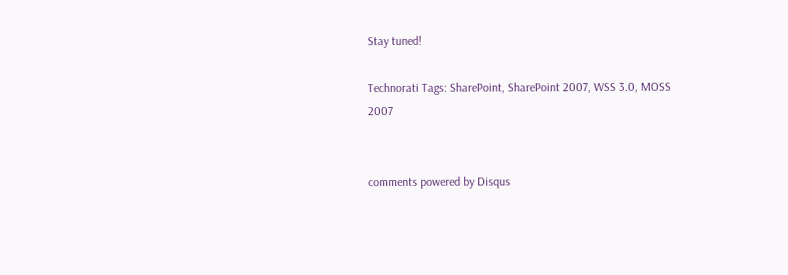Stay tuned!

Technorati Tags: SharePoint, SharePoint 2007, WSS 3.0, MOSS 2007


comments powered by Disqus